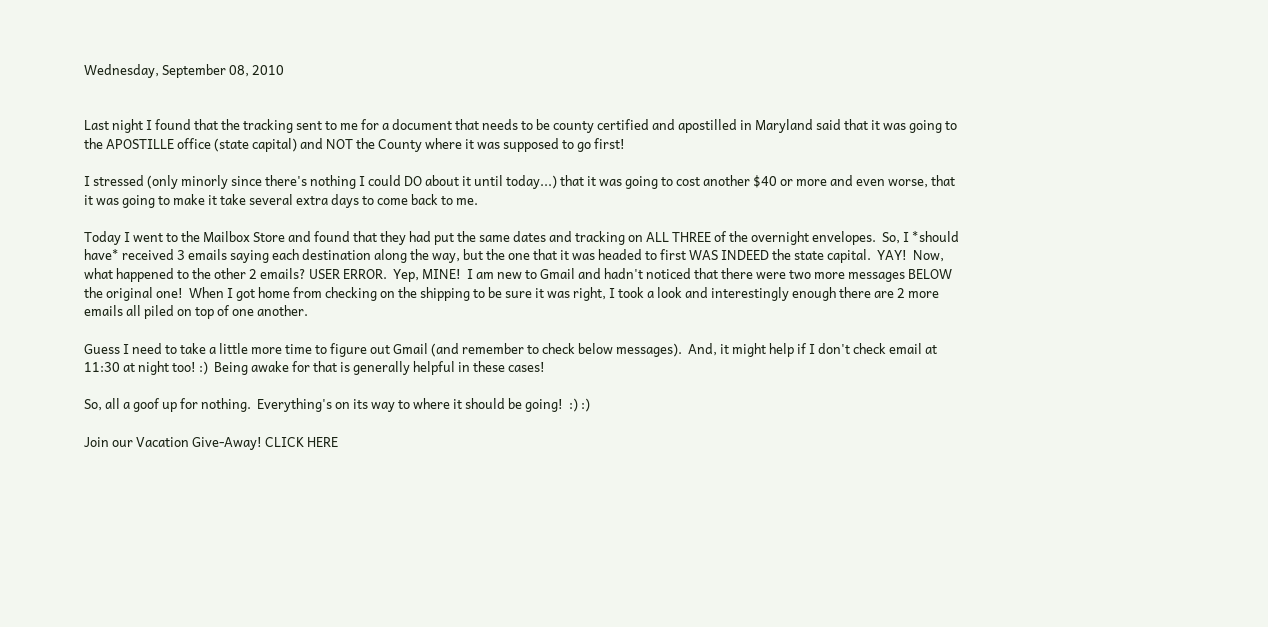Wednesday, September 08, 2010


Last night I found that the tracking sent to me for a document that needs to be county certified and apostilled in Maryland said that it was going to the APOSTILLE office (state capital) and NOT the County where it was supposed to go first!

I stressed (only minorly since there's nothing I could DO about it until today...) that it was going to cost another $40 or more and even worse, that it was going to make it take several extra days to come back to me.

Today I went to the Mailbox Store and found that they had put the same dates and tracking on ALL THREE of the overnight envelopes.  So, I *should have* received 3 emails saying each destination along the way, but the one that it was headed to first WAS INDEED the state capital.  YAY!  Now, what happened to the other 2 emails? USER ERROR.  Yep, MINE!  I am new to Gmail and hadn't noticed that there were two more messages BELOW the original one!  When I got home from checking on the shipping to be sure it was right, I took a look and interestingly enough there are 2 more emails all piled on top of one another.

Guess I need to take a little more time to figure out Gmail (and remember to check below messages).  And, it might help if I don't check email at 11:30 at night too! :)  Being awake for that is generally helpful in these cases!

So, all a goof up for nothing.  Everything's on its way to where it should be going!  :) :)

Join our Vacation Give-Away! CLICK HERE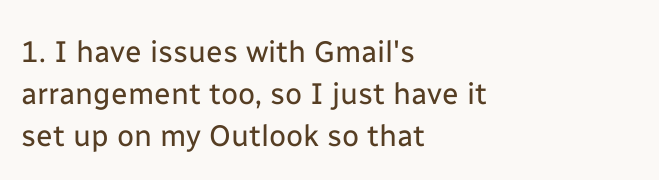1. I have issues with Gmail's arrangement too, so I just have it set up on my Outlook so that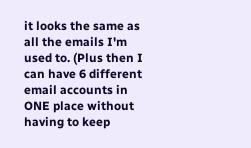it looks the same as all the emails I'm used to. (Plus then I can have 6 different email accounts in ONE place without having to keep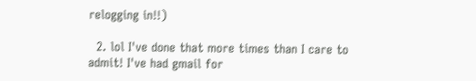relogging in!!)

  2. lol I've done that more times than I care to admit! I've had gmail for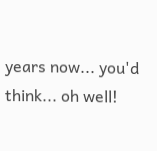years now... you'd think... oh well!